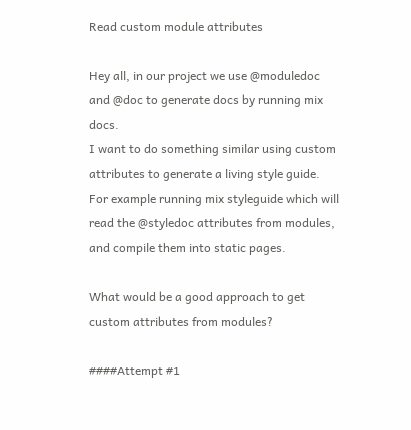Read custom module attributes

Hey all, in our project we use @moduledoc and @doc to generate docs by running mix docs.
I want to do something similar using custom attributes to generate a living style guide. For example running mix styleguide which will read the @styledoc attributes from modules, and compile them into static pages.

What would be a good approach to get custom attributes from modules?

####Attempt #1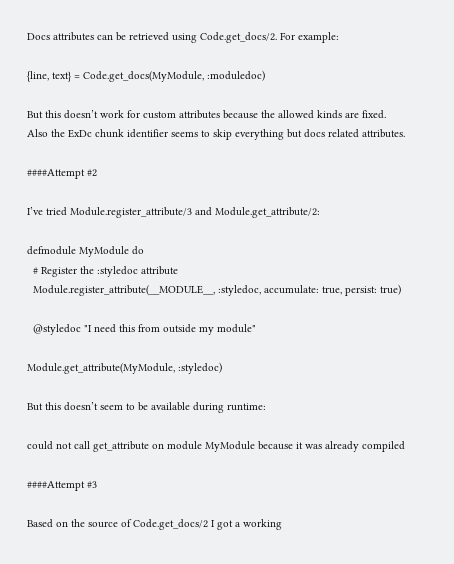Docs attributes can be retrieved using Code.get_docs/2. For example:

{line, text} = Code.get_docs(MyModule, :moduledoc)

But this doesn’t work for custom attributes because the allowed kinds are fixed.
Also the ExDc chunk identifier seems to skip everything but docs related attributes.

####Attempt #2

I’ve tried Module.register_attribute/3 and Module.get_attribute/2:

defmodule MyModule do
  # Register the :styledoc attribute
  Module.register_attribute(__MODULE__, :styledoc, accumulate: true, persist: true)

  @styledoc "I need this from outside my module"

Module.get_attribute(MyModule, :styledoc)

But this doesn’t seem to be available during runtime:

could not call get_attribute on module MyModule because it was already compiled

####Attempt #3

Based on the source of Code.get_docs/2 I got a working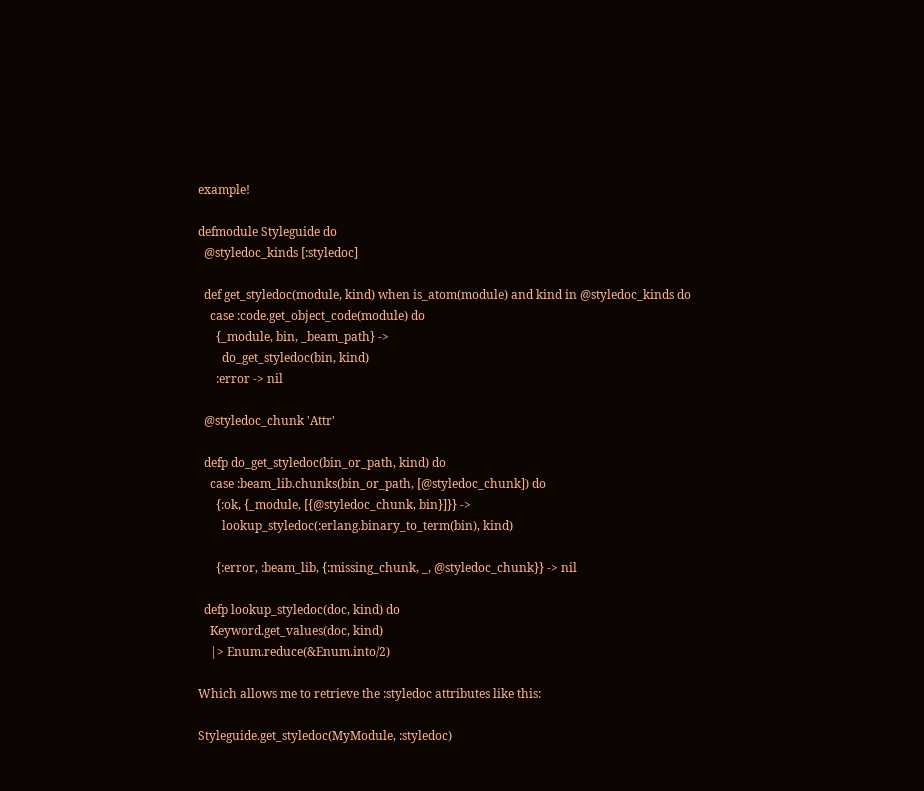example!

defmodule Styleguide do
  @styledoc_kinds [:styledoc]

  def get_styledoc(module, kind) when is_atom(module) and kind in @styledoc_kinds do
    case :code.get_object_code(module) do
      {_module, bin, _beam_path} ->
        do_get_styledoc(bin, kind)
      :error -> nil

  @styledoc_chunk 'Attr'

  defp do_get_styledoc(bin_or_path, kind) do
    case :beam_lib.chunks(bin_or_path, [@styledoc_chunk]) do
      {:ok, {_module, [{@styledoc_chunk, bin}]}} ->
        lookup_styledoc(:erlang.binary_to_term(bin), kind)

      {:error, :beam_lib, {:missing_chunk, _, @styledoc_chunk}} -> nil

  defp lookup_styledoc(doc, kind) do
    Keyword.get_values(doc, kind)
    |> Enum.reduce(&Enum.into/2)

Which allows me to retrieve the :styledoc attributes like this:

Styleguide.get_styledoc(MyModule, :styledoc)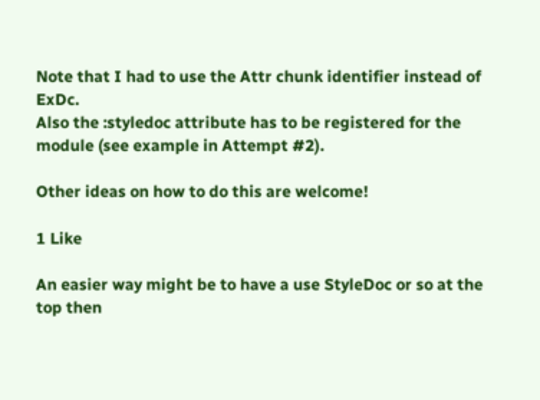Note that I had to use the Attr chunk identifier instead of ExDc.
Also the :styledoc attribute has to be registered for the module (see example in Attempt #2).

Other ideas on how to do this are welcome!

1 Like

An easier way might be to have a use StyleDoc or so at the top then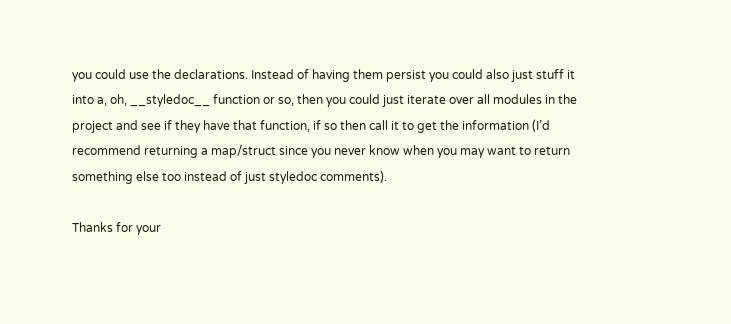you could use the declarations. Instead of having them persist you could also just stuff it into a, oh, __styledoc__ function or so, then you could just iterate over all modules in the project and see if they have that function, if so then call it to get the information (I’d recommend returning a map/struct since you never know when you may want to return something else too instead of just styledoc comments).

Thanks for your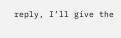reply, I’ll give the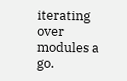iterating over modules a go.